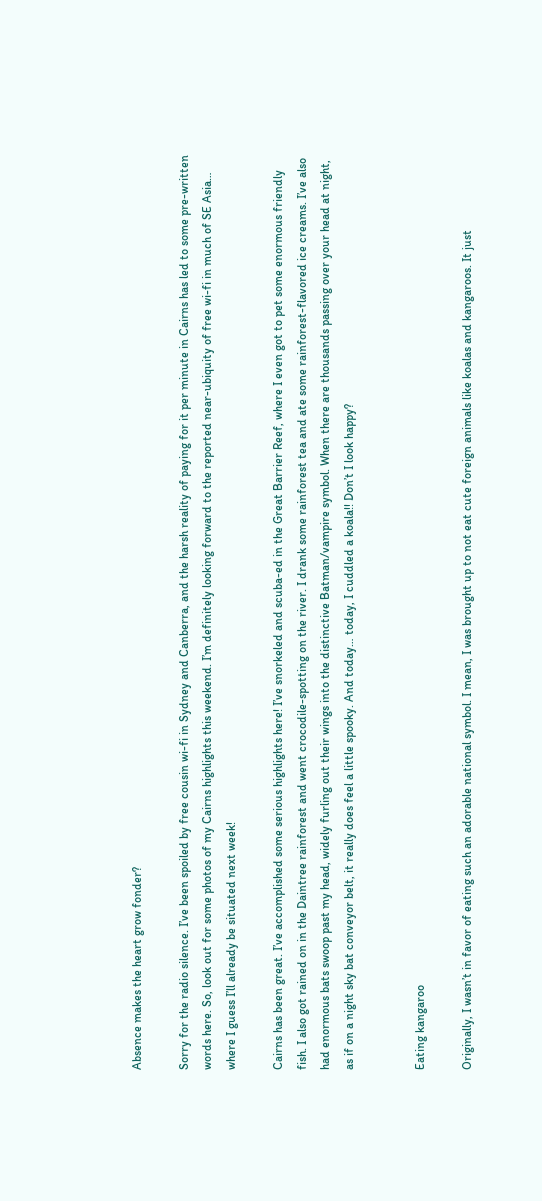Absence makes the heart grow fonder?

Sorry for the radio silence. I’ve been spoiled by free cousin wi-fi in Sydney and Canberra, and the harsh reality of paying for it per minute in Cairns has led to some pre-written words here. So, look out for some photos of my Cairns highlights this weekend. I’m definitely looking forward to the reported near-ubiquity of free wi-fi in much of SE Asia… where I guess I’ll already be situated next week!

Cairns has been great. I’ve accomplished some serious highlights here! I’ve snorkeled and scuba-ed in the Great Barrier Reef, where I even got to pet some enormous friendly fish. I also got rained on in the Daintree rainforest and went crocodile-spotting on the river. I drank some rainforest tea and ate some rainforest-flavored ice creams. I’ve also had enormous bats swoop past my head, widely furling out their wings into the distinctive Batman/vampire symbol. When there are thousands passing over your head at night, as if on a night sky bat conveyor belt, it really does feel a little spooky. And today… today, I cuddled a koala!! Don’t I look happy?


Eating kangaroo

Originally, I wasn’t in favor of eating such an adorable national symbol. I mean, I was brought up to not eat cute foreign animals like koalas and kangaroos. It just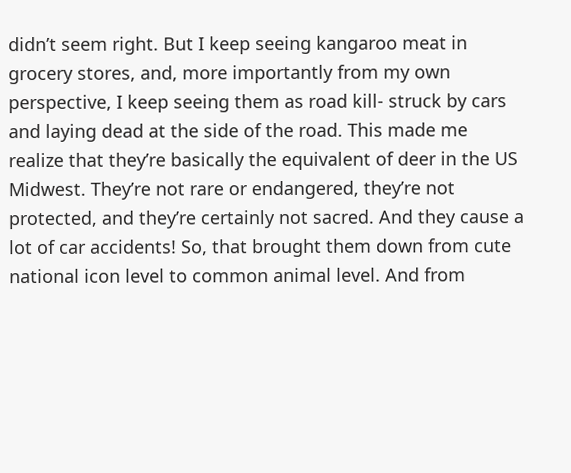didn’t seem right. But I keep seeing kangaroo meat in grocery stores, and, more importantly from my own perspective, I keep seeing them as road kill- struck by cars and laying dead at the side of the road. This made me realize that they’re basically the equivalent of deer in the US Midwest. They’re not rare or endangered, they’re not protected, and they’re certainly not sacred. And they cause a lot of car accidents! So, that brought them down from cute national icon level to common animal level. And from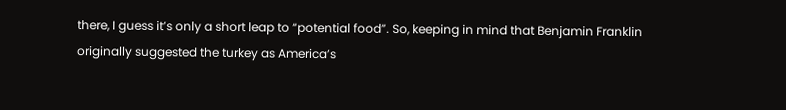there, I guess it’s only a short leap to “potential food”. So, keeping in mind that Benjamin Franklin originally suggested the turkey as America’s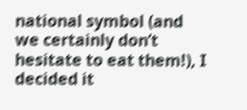national symbol (and we certainly don’t hesitate to eat them!), I decided it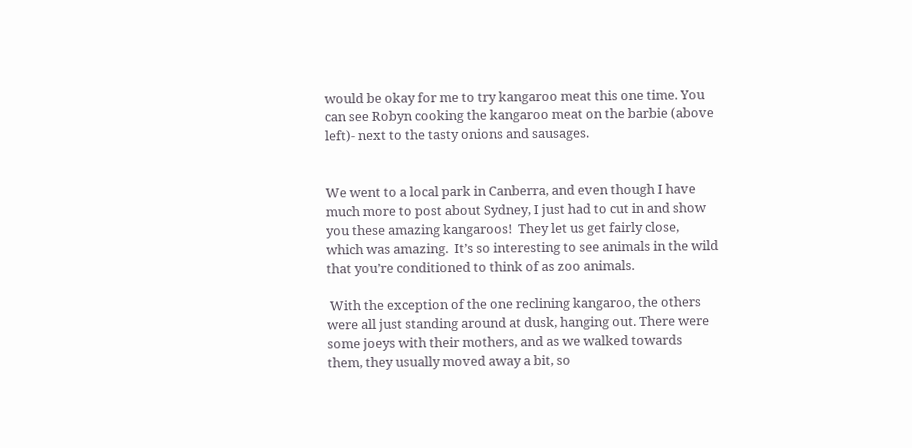would be okay for me to try kangaroo meat this one time. You can see Robyn cooking the kangaroo meat on the barbie (above left)- next to the tasty onions and sausages.


We went to a local park in Canberra, and even though I have much more to post about Sydney, I just had to cut in and show you these amazing kangaroos!  They let us get fairly close, which was amazing.  It’s so interesting to see animals in the wild that you’re conditioned to think of as zoo animals.

 With the exception of the one reclining kangaroo, the others were all just standing around at dusk, hanging out. There were some joeys with their mothers, and as we walked towards them, they usually moved away a bit, so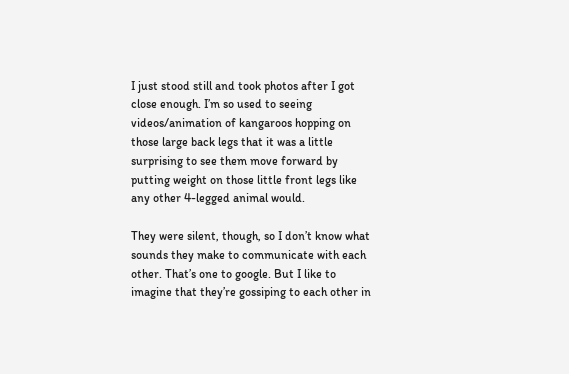I just stood still and took photos after I got close enough. I’m so used to seeing videos/animation of kangaroos hopping on those large back legs that it was a little surprising to see them move forward by putting weight on those little front legs like any other 4-legged animal would.

They were silent, though, so I don’t know what sounds they make to communicate with each other. That’s one to google. But I like to imagine that they’re gossiping to each other in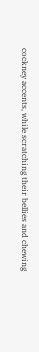cockney accents, while scratching their bellies and chewing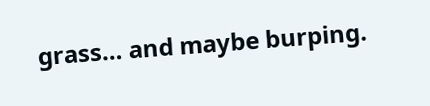grass… and maybe burping.